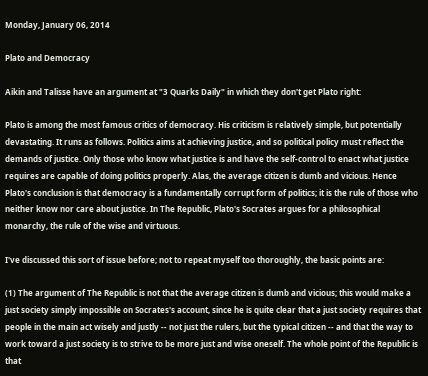Monday, January 06, 2014

Plato and Democracy

Aikin and Talisse have an argument at "3 Quarks Daily" in which they don't get Plato right:

Plato is among the most famous critics of democracy. His criticism is relatively simple, but potentially devastating. It runs as follows. Politics aims at achieving justice, and so political policy must reflect the demands of justice. Only those who know what justice is and have the self-control to enact what justice requires are capable of doing politics properly. Alas, the average citizen is dumb and vicious. Hence Plato's conclusion is that democracy is a fundamentally corrupt form of politics; it is the rule of those who neither know nor care about justice. In The Republic, Plato's Socrates argues for a philosophical monarchy, the rule of the wise and virtuous.

I've discussed this sort of issue before; not to repeat myself too thoroughly, the basic points are:

(1) The argument of The Republic is not that the average citizen is dumb and vicious; this would make a just society simply impossible on Socrates's account, since he is quite clear that a just society requires that people in the main act wisely and justly -- not just the rulers, but the typical citizen -- and that the way to work toward a just society is to strive to be more just and wise oneself. The whole point of the Republic is that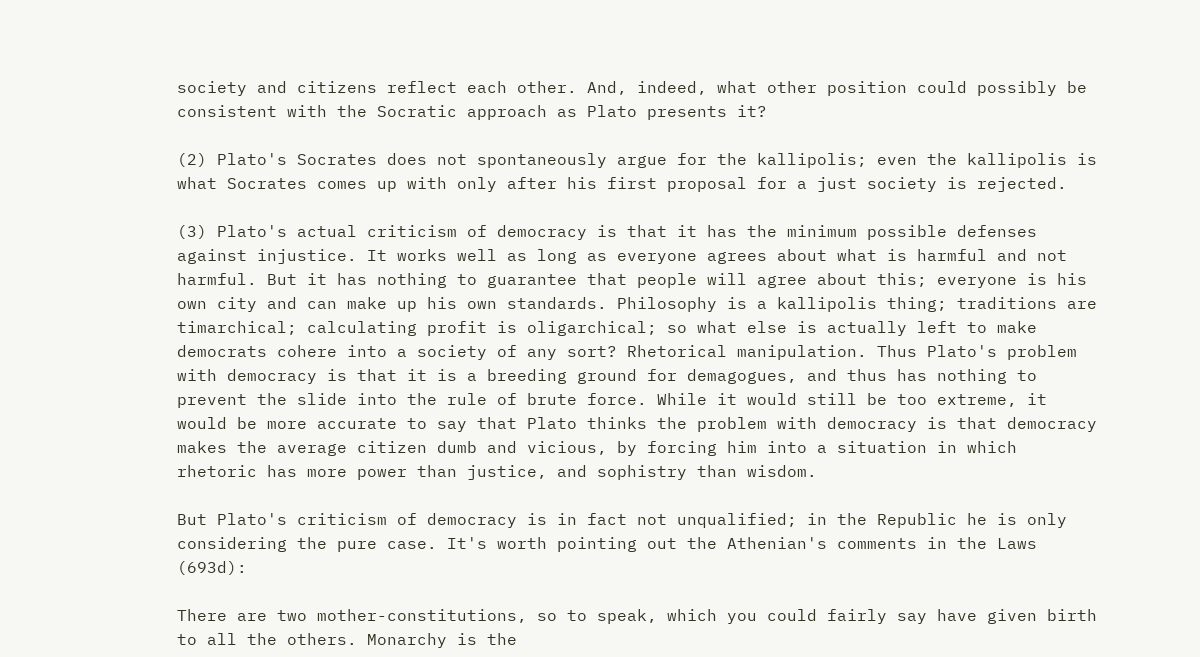society and citizens reflect each other. And, indeed, what other position could possibly be consistent with the Socratic approach as Plato presents it?

(2) Plato's Socrates does not spontaneously argue for the kallipolis; even the kallipolis is what Socrates comes up with only after his first proposal for a just society is rejected.

(3) Plato's actual criticism of democracy is that it has the minimum possible defenses against injustice. It works well as long as everyone agrees about what is harmful and not harmful. But it has nothing to guarantee that people will agree about this; everyone is his own city and can make up his own standards. Philosophy is a kallipolis thing; traditions are timarchical; calculating profit is oligarchical; so what else is actually left to make democrats cohere into a society of any sort? Rhetorical manipulation. Thus Plato's problem with democracy is that it is a breeding ground for demagogues, and thus has nothing to prevent the slide into the rule of brute force. While it would still be too extreme, it would be more accurate to say that Plato thinks the problem with democracy is that democracy makes the average citizen dumb and vicious, by forcing him into a situation in which rhetoric has more power than justice, and sophistry than wisdom.

But Plato's criticism of democracy is in fact not unqualified; in the Republic he is only considering the pure case. It's worth pointing out the Athenian's comments in the Laws (693d):

There are two mother-constitutions, so to speak, which you could fairly say have given birth to all the others. Monarchy is the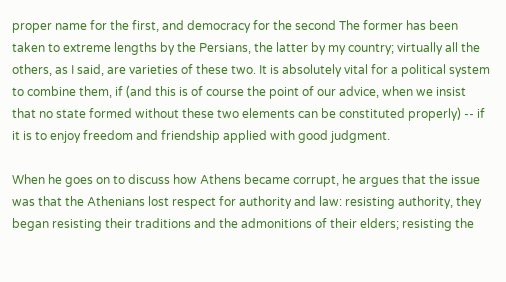proper name for the first, and democracy for the second The former has been taken to extreme lengths by the Persians, the latter by my country; virtually all the others, as I said, are varieties of these two. It is absolutely vital for a political system to combine them, if (and this is of course the point of our advice, when we insist that no state formed without these two elements can be constituted properly) -- if it is to enjoy freedom and friendship applied with good judgment.

When he goes on to discuss how Athens became corrupt, he argues that the issue was that the Athenians lost respect for authority and law: resisting authority, they began resisting their traditions and the admonitions of their elders; resisting the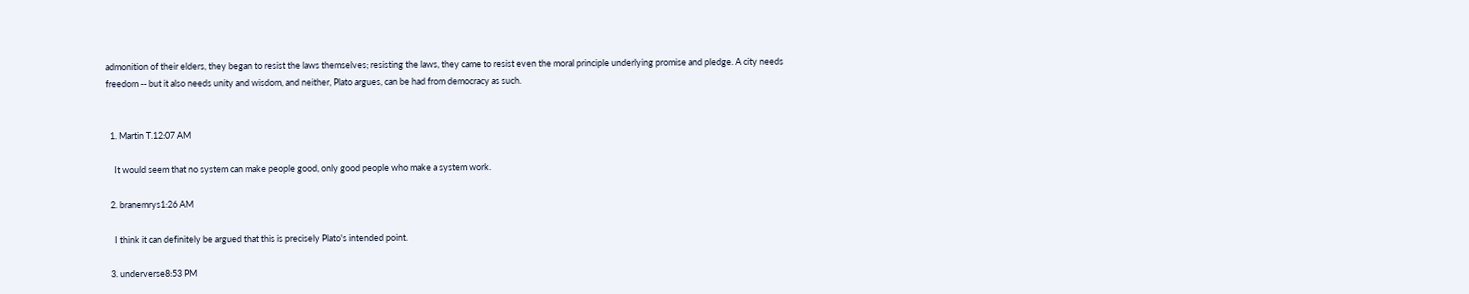admonition of their elders, they began to resist the laws themselves; resisting the laws, they came to resist even the moral principle underlying promise and pledge. A city needs freedom -- but it also needs unity and wisdom, and neither, Plato argues, can be had from democracy as such.


  1. Martin T.12:07 AM

    It would seem that no system can make people good, only good people who make a system work.

  2. branemrys1:26 AM

    I think it can definitely be argued that this is precisely Plato's intended point.

  3. underverse8:53 PM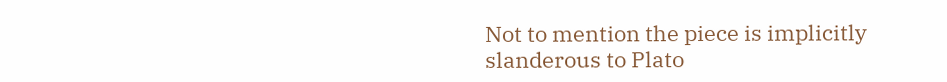Not to mention the piece is implicitly slanderous to Plato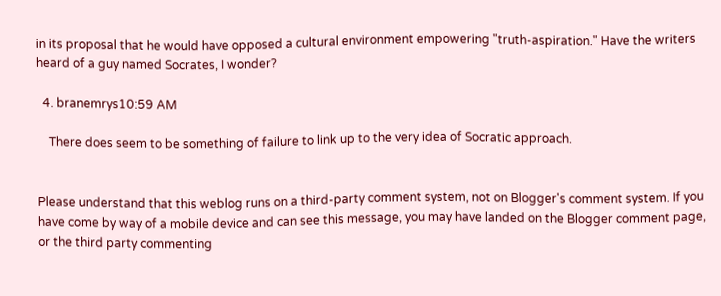in its proposal that he would have opposed a cultural environment empowering "truth-aspiration." Have the writers heard of a guy named Socrates, I wonder?

  4. branemrys10:59 AM

    There does seem to be something of failure to link up to the very idea of Socratic approach.


Please understand that this weblog runs on a third-party comment system, not on Blogger's comment system. If you have come by way of a mobile device and can see this message, you may have landed on the Blogger comment page, or the third party commenting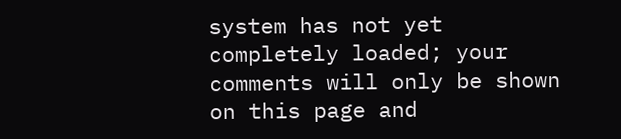system has not yet completely loaded; your comments will only be shown on this page and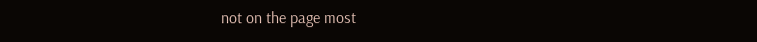not on the page most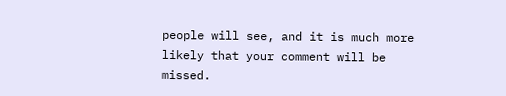people will see, and it is much more likely that your comment will be missed.